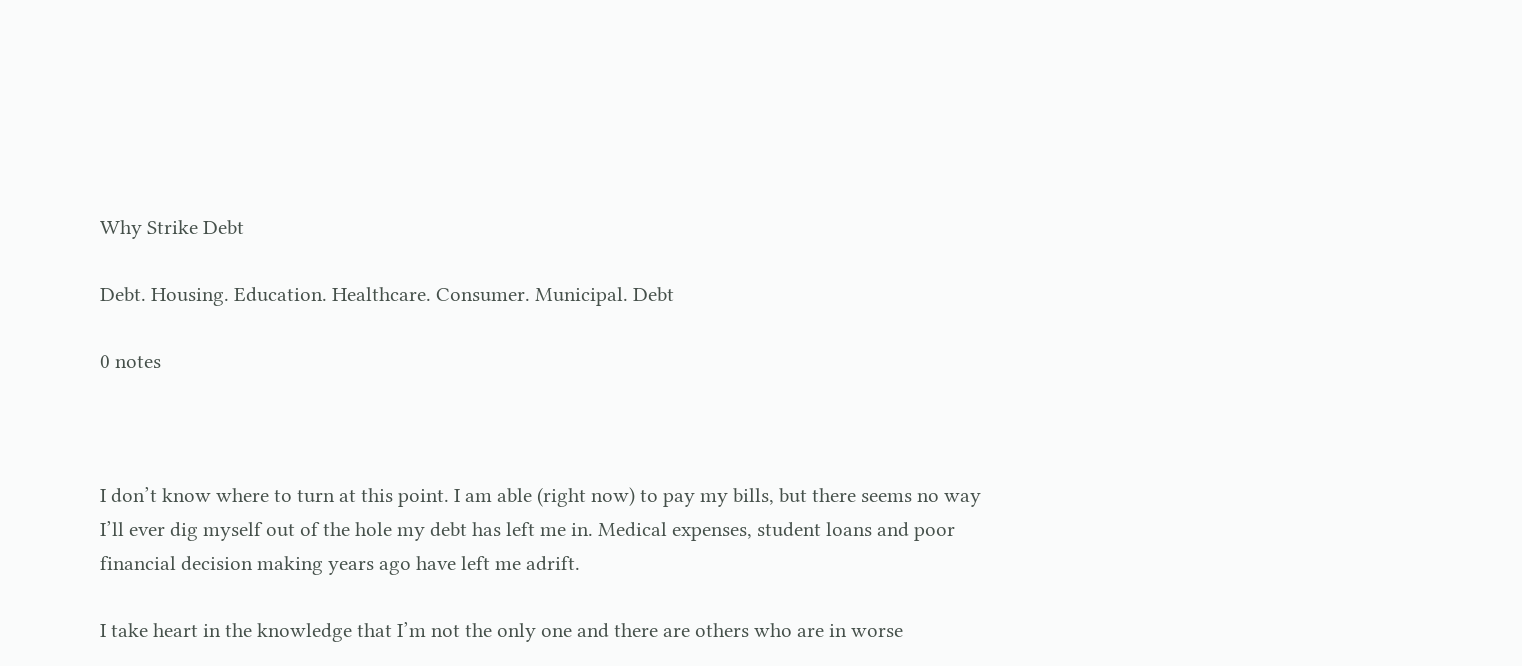Why Strike Debt

Debt. Housing. Education. Healthcare. Consumer. Municipal. Debt

0 notes



I don’t know where to turn at this point. I am able (right now) to pay my bills, but there seems no way I’ll ever dig myself out of the hole my debt has left me in. Medical expenses, student loans and poor financial decision making years ago have left me adrift.

I take heart in the knowledge that I’m not the only one and there are others who are in worse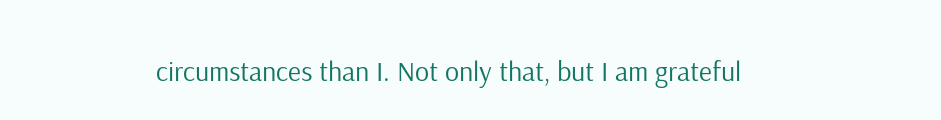circumstances than I. Not only that, but I am grateful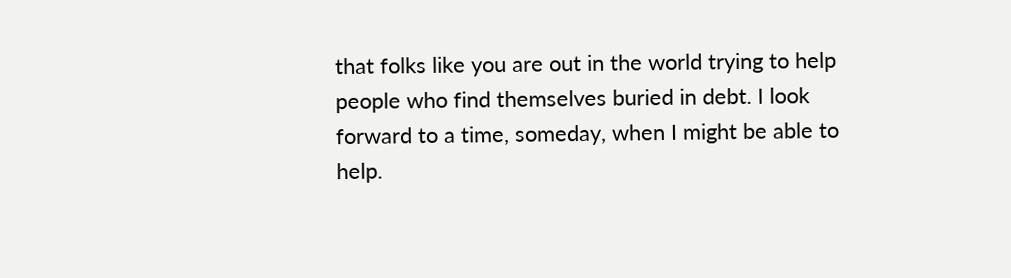that folks like you are out in the world trying to help people who find themselves buried in debt. I look forward to a time, someday, when I might be able to help.